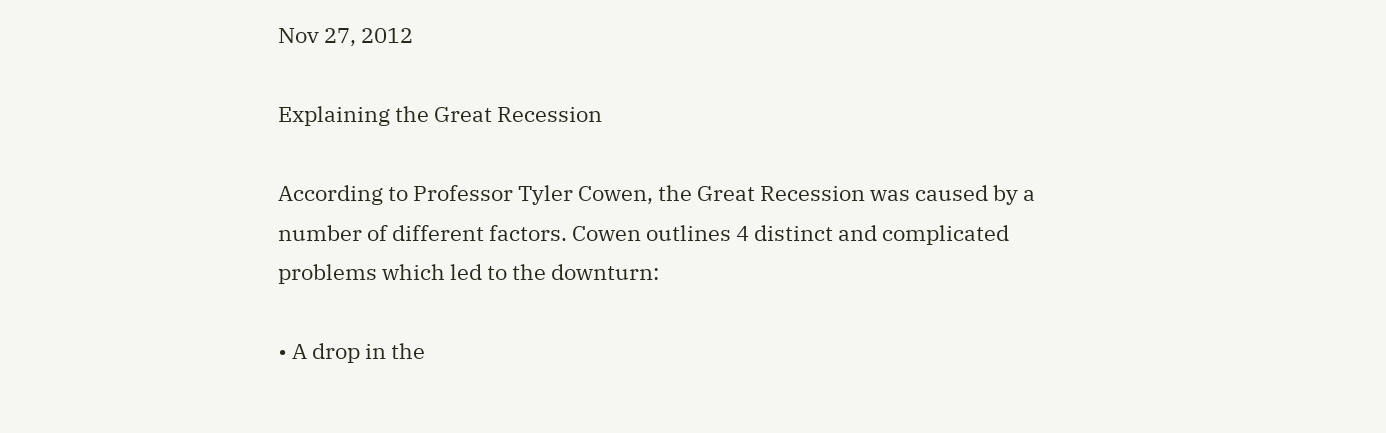Nov 27, 2012

Explaining the Great Recession

According to Professor Tyler Cowen, the Great Recession was caused by a number of different factors. Cowen outlines 4 distinct and complicated problems which led to the downturn:

• A drop in the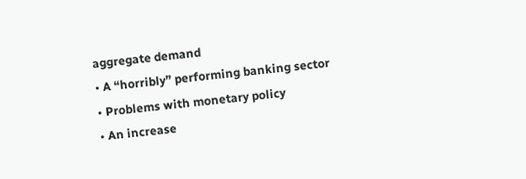aggregate demand
• A “horribly” performing banking sector
• Problems with monetary policy
• An increase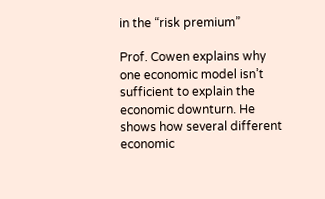in the “risk premium”

Prof. Cowen explains why one economic model isn’t sufficient to explain the economic downturn. He shows how several different economic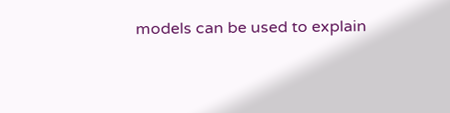models can be used to explain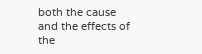both the cause and the effects of the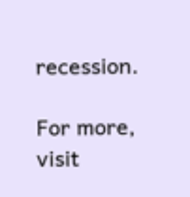recession.

For more, visit